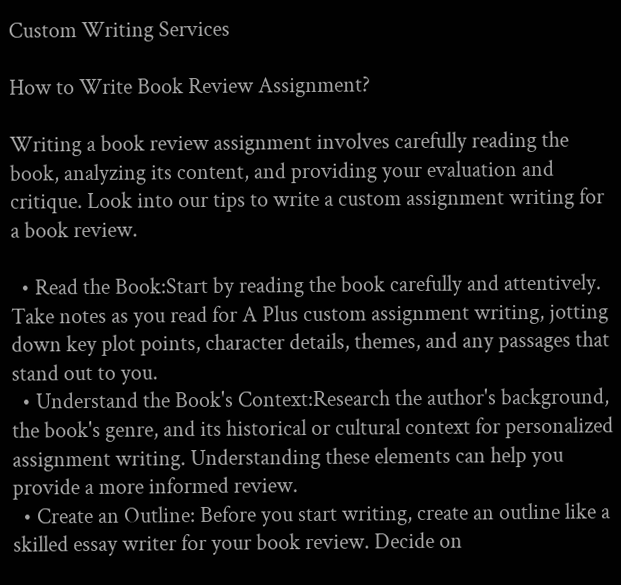Custom Writing Services

How to Write Book Review Assignment?

Writing a book review assignment involves carefully reading the book, analyzing its content, and providing your evaluation and critique. Look into our tips to write a custom assignment writing for a book review.

  • Read the Book:Start by reading the book carefully and attentively. Take notes as you read for A Plus custom assignment writing, jotting down key plot points, character details, themes, and any passages that stand out to you.
  • Understand the Book's Context:Research the author's background, the book's genre, and its historical or cultural context for personalized assignment writing. Understanding these elements can help you provide a more informed review.
  • Create an Outline: Before you start writing, create an outline like a skilled essay writer for your book review. Decide on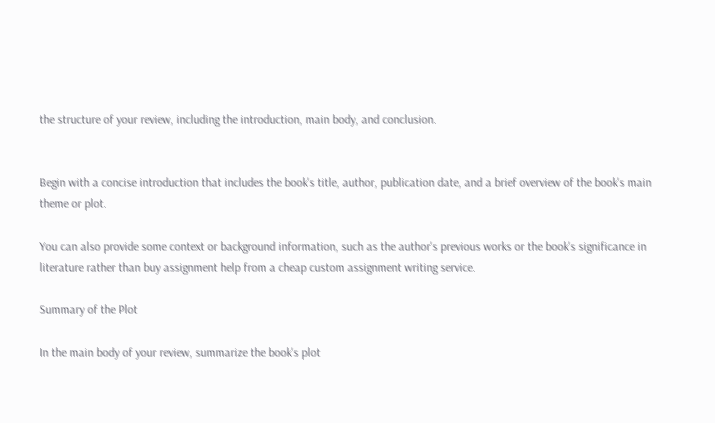the structure of your review, including the introduction, main body, and conclusion.


Begin with a concise introduction that includes the book's title, author, publication date, and a brief overview of the book's main theme or plot.

You can also provide some context or background information, such as the author's previous works or the book's significance in literature rather than buy assignment help from a cheap custom assignment writing service.

Summary of the Plot

In the main body of your review, summarize the book's plot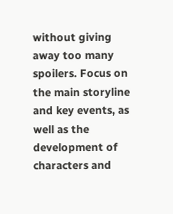without giving away too many spoilers. Focus on the main storyline and key events, as well as the development of characters and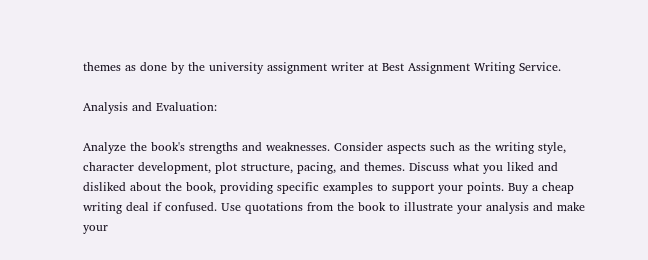themes as done by the university assignment writer at Best Assignment Writing Service.

Analysis and Evaluation:

Analyze the book's strengths and weaknesses. Consider aspects such as the writing style, character development, plot structure, pacing, and themes. Discuss what you liked and disliked about the book, providing specific examples to support your points. Buy a cheap writing deal if confused. Use quotations from the book to illustrate your analysis and make your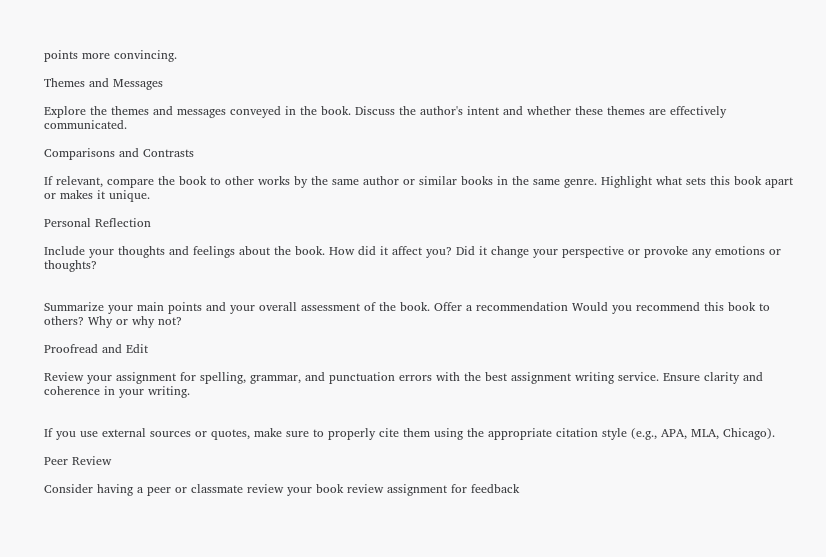points more convincing.

Themes and Messages

Explore the themes and messages conveyed in the book. Discuss the author's intent and whether these themes are effectively communicated.

Comparisons and Contrasts

If relevant, compare the book to other works by the same author or similar books in the same genre. Highlight what sets this book apart or makes it unique.

Personal Reflection

Include your thoughts and feelings about the book. How did it affect you? Did it change your perspective or provoke any emotions or thoughts?


Summarize your main points and your overall assessment of the book. Offer a recommendation Would you recommend this book to others? Why or why not?

Proofread and Edit

Review your assignment for spelling, grammar, and punctuation errors with the best assignment writing service. Ensure clarity and coherence in your writing.


If you use external sources or quotes, make sure to properly cite them using the appropriate citation style (e.g., APA, MLA, Chicago).

Peer Review

Consider having a peer or classmate review your book review assignment for feedback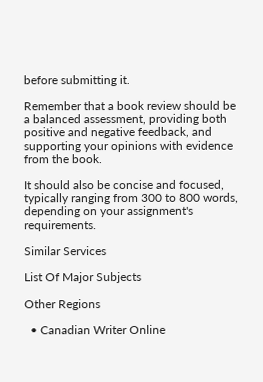before submitting it.

Remember that a book review should be a balanced assessment, providing both positive and negative feedback, and supporting your opinions with evidence from the book.

It should also be concise and focused, typically ranging from 300 to 800 words, depending on your assignment's requirements.

Similar Services

List Of Major Subjects

Other Regions

  • Canadian Writer Online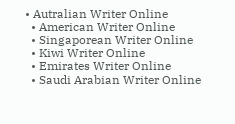• Autralian Writer Online
  • American Writer Online
  • Singaporean Writer Online
  • Kiwi Writer Online
  • Emirates Writer Online
  • Saudi Arabian Writer Online